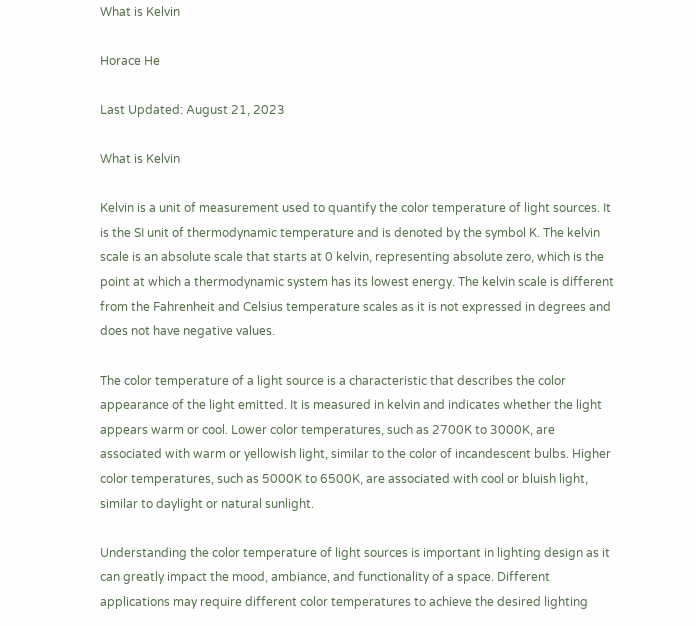What is Kelvin

Horace He

Last Updated: August 21, 2023

What is Kelvin

Kelvin is a unit of measurement used to quantify the color temperature of light sources. It is the SI unit of thermodynamic temperature and is denoted by the symbol K. The kelvin scale is an absolute scale that starts at 0 kelvin, representing absolute zero, which is the point at which a thermodynamic system has its lowest energy. The kelvin scale is different from the Fahrenheit and Celsius temperature scales as it is not expressed in degrees and does not have negative values.

The color temperature of a light source is a characteristic that describes the color appearance of the light emitted. It is measured in kelvin and indicates whether the light appears warm or cool. Lower color temperatures, such as 2700K to 3000K, are associated with warm or yellowish light, similar to the color of incandescent bulbs. Higher color temperatures, such as 5000K to 6500K, are associated with cool or bluish light, similar to daylight or natural sunlight.

Understanding the color temperature of light sources is important in lighting design as it can greatly impact the mood, ambiance, and functionality of a space. Different applications may require different color temperatures to achieve the desired lighting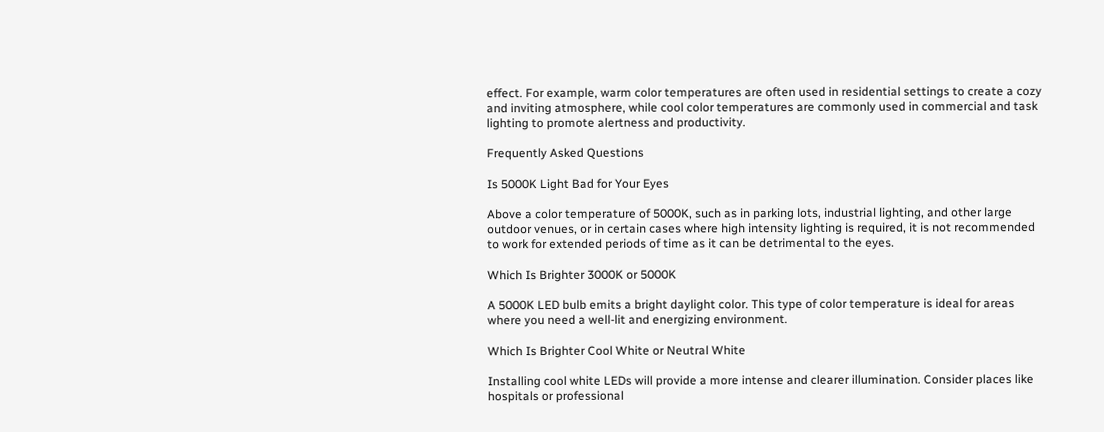effect. For example, warm color temperatures are often used in residential settings to create a cozy and inviting atmosphere, while cool color temperatures are commonly used in commercial and task lighting to promote alertness and productivity.

Frequently Asked Questions

Is 5000K Light Bad for Your Eyes

Above a color temperature of 5000K, such as in parking lots, industrial lighting, and other large outdoor venues, or in certain cases where high intensity lighting is required, it is not recommended to work for extended periods of time as it can be detrimental to the eyes.

Which Is Brighter 3000K or 5000K

A 5000K LED bulb emits a bright daylight color. This type of color temperature is ideal for areas where you need a well-lit and energizing environment.

Which Is Brighter Cool White or Neutral White

Installing cool white LEDs will provide a more intense and clearer illumination. Consider places like hospitals or professional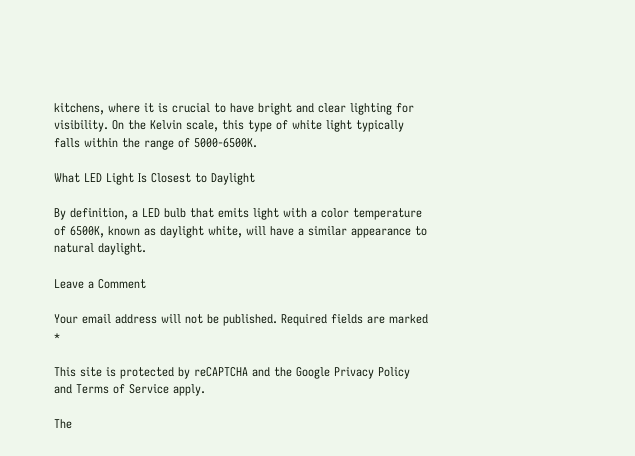kitchens, where it is crucial to have bright and clear lighting for visibility. On the Kelvin scale, this type of white light typically falls within the range of 5000-6500K.

What LED Light Is Closest to Daylight

By definition, a LED bulb that emits light with a color temperature of 6500K, known as daylight white, will have a similar appearance to natural daylight.

Leave a Comment

Your email address will not be published. Required fields are marked *

This site is protected by reCAPTCHA and the Google Privacy Policy and Terms of Service apply.

The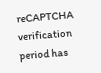reCAPTCHA verification period has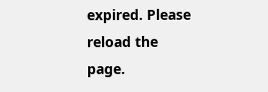expired. Please reload the page.